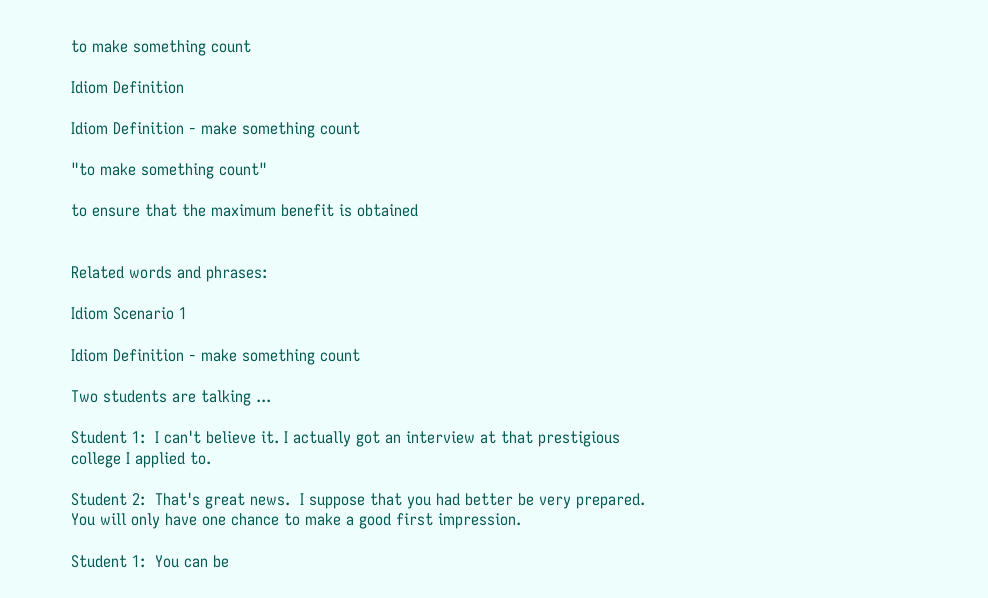to make something count

Idiom Definition

Idiom Definition - make something count

"to make something count"

to ensure that the maximum benefit is obtained


Related words and phrases:

Idiom Scenario 1

Idiom Definition - make something count

Two students are talking ...

Student 1:  I can't believe it. I actually got an interview at that prestigious college I applied to.

Student 2:  That's great news.  I suppose that you had better be very prepared.  You will only have one chance to make a good first impression.

Student 1:  You can be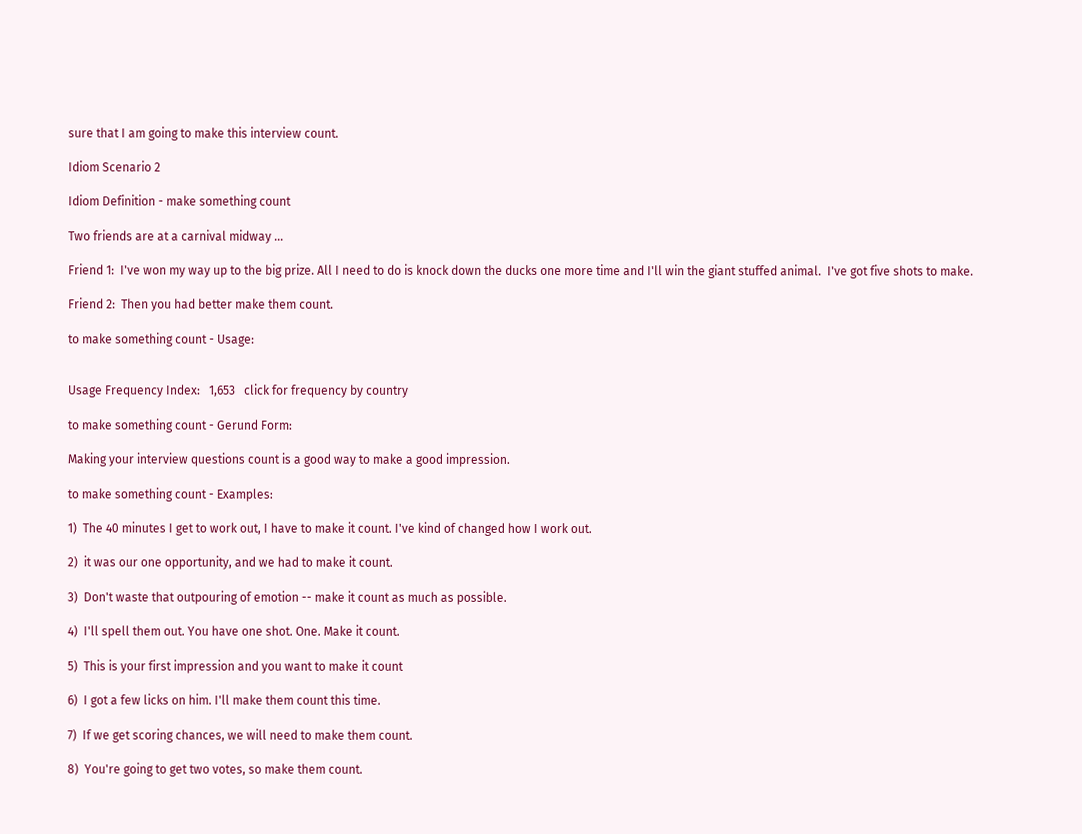sure that I am going to make this interview count.

Idiom Scenario 2

Idiom Definition - make something count

Two friends are at a carnival midway ...

Friend 1:  I've won my way up to the big prize. All I need to do is knock down the ducks one more time and I'll win the giant stuffed animal.  I've got five shots to make.

Friend 2:  Then you had better make them count.

to make something count - Usage:


Usage Frequency Index:   1,653   click for frequency by country

to make something count - Gerund Form:

Making your interview questions count is a good way to make a good impression.

to make something count - Examples:

1)  The 40 minutes I get to work out, I have to make it count. I've kind of changed how I work out.

2)  it was our one opportunity, and we had to make it count.

3)  Don't waste that outpouring of emotion -- make it count as much as possible.

4)  I'll spell them out. You have one shot. One. Make it count.

5)  This is your first impression and you want to make it count

6)  I got a few licks on him. I'll make them count this time.

7)  If we get scoring chances, we will need to make them count.

8)  You're going to get two votes, so make them count.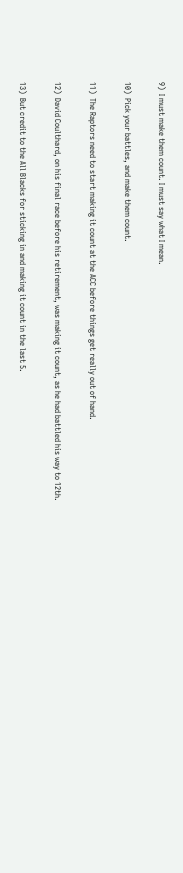9)  I must make them count. I must say what I mean.

10)  Pick your battles, and make them count.

11)  The Raptors need to start making it count at the ACC before things get really out of hand.

12)  David Coulthard, on his final race before his retirement, was making it count, as he had battled his way to 12th.

13)  But credit to the All Blacks for sticking in and making it count in the last 5.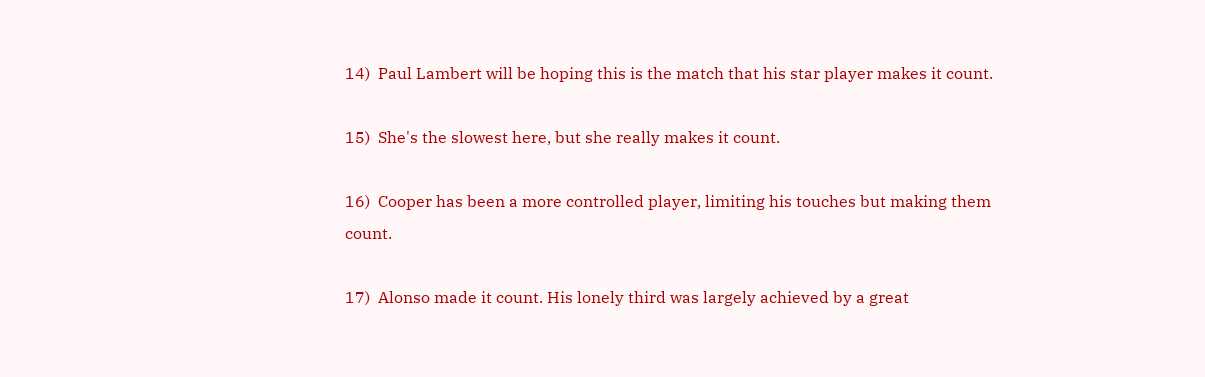14)  Paul Lambert will be hoping this is the match that his star player makes it count.

15)  She's the slowest here, but she really makes it count.

16)  Cooper has been a more controlled player, limiting his touches but making them count.

17)  Alonso made it count. His lonely third was largely achieved by a great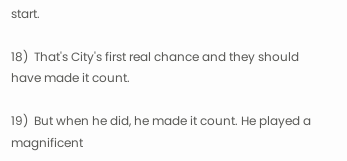start.

18)  That's City's first real chance and they should have made it count.

19)  But when he did, he made it count. He played a magnificent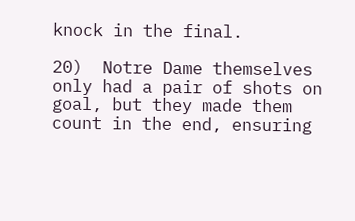knock in the final.

20)  Notre Dame themselves only had a pair of shots on goal, but they made them count in the end, ensuring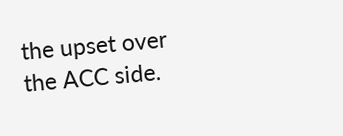the upset over the ACC side.